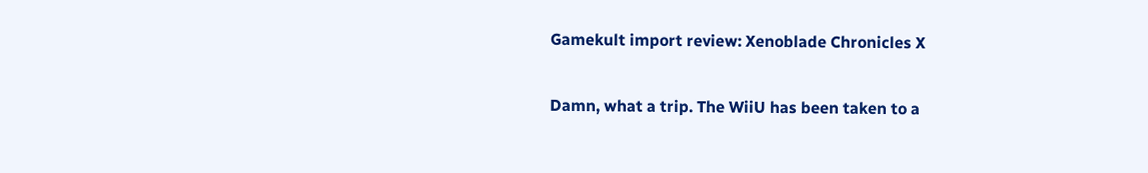Gamekult import review: Xenoblade Chronicles X

Damn, what a trip. The WiiU has been taken to a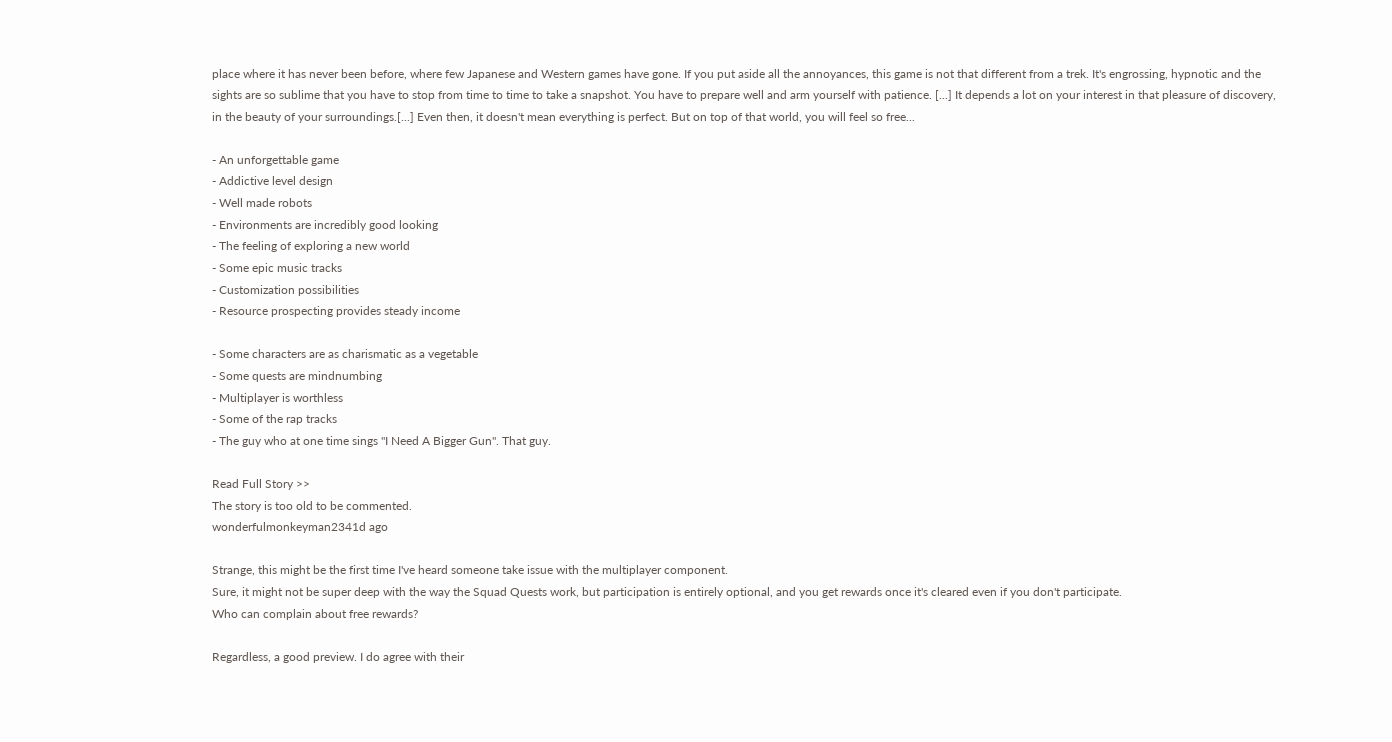place where it has never been before, where few Japanese and Western games have gone. If you put aside all the annoyances, this game is not that different from a trek. It's engrossing, hypnotic and the sights are so sublime that you have to stop from time to time to take a snapshot. You have to prepare well and arm yourself with patience. [...] It depends a lot on your interest in that pleasure of discovery, in the beauty of your surroundings.[...] Even then, it doesn't mean everything is perfect. But on top of that world, you will feel so free...

- An unforgettable game
- Addictive level design
- Well made robots
- Environments are incredibly good looking
- The feeling of exploring a new world
- Some epic music tracks
- Customization possibilities
- Resource prospecting provides steady income

- Some characters are as charismatic as a vegetable
- Some quests are mindnumbing
- Multiplayer is worthless
- Some of the rap tracks
- The guy who at one time sings "I Need A Bigger Gun". That guy.

Read Full Story >>
The story is too old to be commented.
wonderfulmonkeyman2341d ago

Strange, this might be the first time I've heard someone take issue with the multiplayer component.
Sure, it might not be super deep with the way the Squad Quests work, but participation is entirely optional, and you get rewards once it's cleared even if you don't participate.
Who can complain about free rewards?

Regardless, a good preview. I do agree with their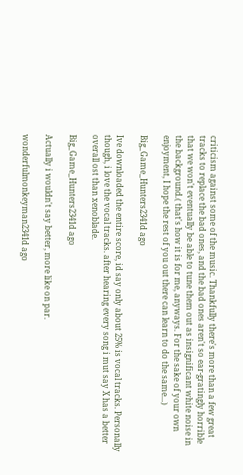criticism against some of the music. Thankfully there's more than a few great tracks to replace the bad ones, and the bad ones aren't so ear-gratingly horrible that we won't eventually be able to tune them out as insignificant white noise in the background.( that's how it is for me, anyways. For the sake of your own enjoyment, I hope the rest of you out there can learn to do the same...)

Big_Game_Hunters2341d ago

Ive downloaded the entire score, id say only about 25% is vocal tracks. Personally though, i love the vocal tracks. after hearing every song i mut say X has a better overall ost than xenoblade.

Big_Game_Hunters2341d ago

Actually i wouldn't say better, more like on par.

wonderfulmonkeyman2341d ago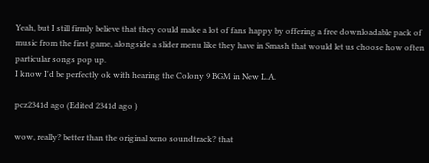Yeah, but I still firmly believe that they could make a lot of fans happy by offering a free downloadable pack of music from the first game, alongside a slider menu like they have in Smash that would let us choose how often particular songs pop up.
I know I'd be perfectly ok with hearing the Colony 9 BGM in New L.A.

pcz2341d ago (Edited 2341d ago )

wow, really? better than the original xeno soundtrack? that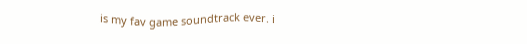is my fav game soundtrack ever. i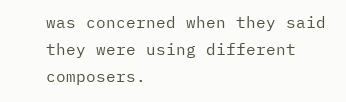was concerned when they said they were using different composers.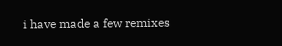i have made a few remixes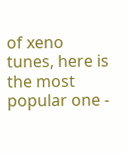of xeno tunes, here is the most popular one -